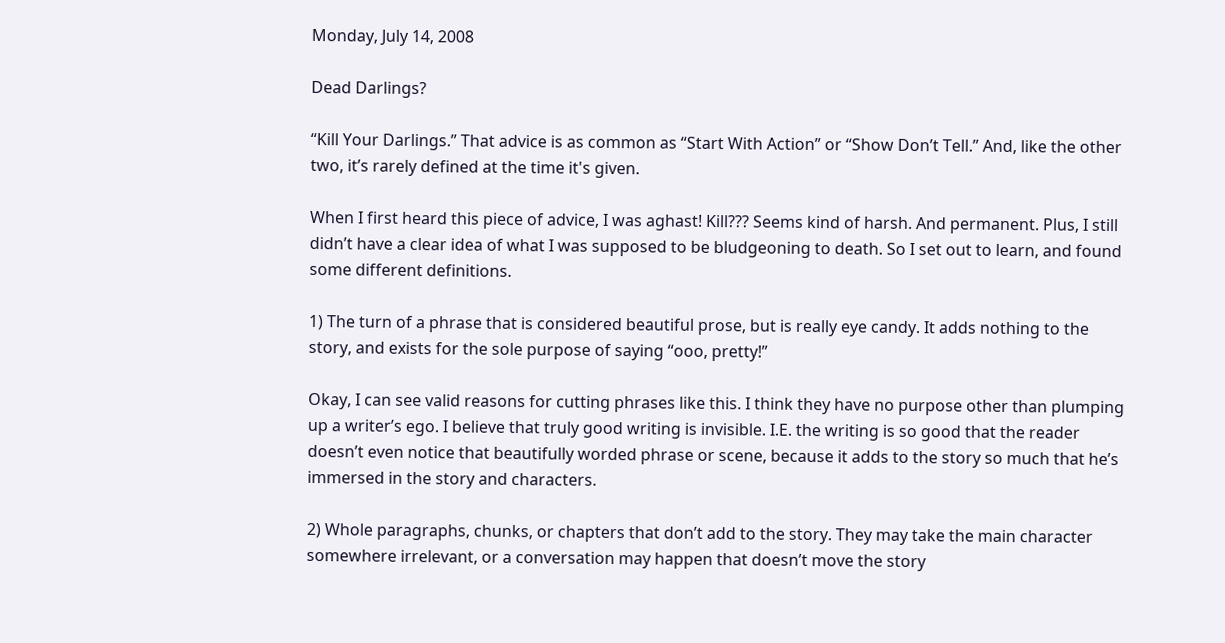Monday, July 14, 2008

Dead Darlings?

“Kill Your Darlings.” That advice is as common as “Start With Action” or “Show Don’t Tell.” And, like the other two, it’s rarely defined at the time it's given.

When I first heard this piece of advice, I was aghast! Kill??? Seems kind of harsh. And permanent. Plus, I still didn’t have a clear idea of what I was supposed to be bludgeoning to death. So I set out to learn, and found some different definitions.

1) The turn of a phrase that is considered beautiful prose, but is really eye candy. It adds nothing to the story, and exists for the sole purpose of saying “ooo, pretty!”

Okay, I can see valid reasons for cutting phrases like this. I think they have no purpose other than plumping up a writer’s ego. I believe that truly good writing is invisible. I.E. the writing is so good that the reader doesn’t even notice that beautifully worded phrase or scene, because it adds to the story so much that he’s immersed in the story and characters.

2) Whole paragraphs, chunks, or chapters that don’t add to the story. They may take the main character somewhere irrelevant, or a conversation may happen that doesn’t move the story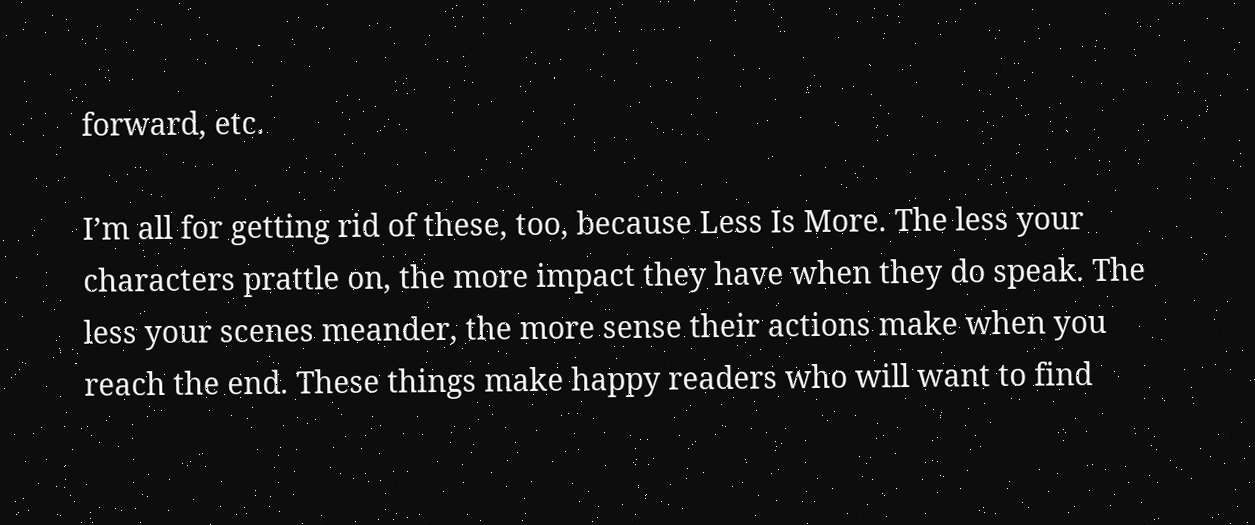forward, etc.

I’m all for getting rid of these, too, because Less Is More. The less your characters prattle on, the more impact they have when they do speak. The less your scenes meander, the more sense their actions make when you reach the end. These things make happy readers who will want to find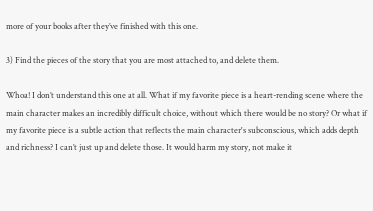more of your books after they’ve finished with this one.

3) Find the pieces of the story that you are most attached to, and delete them.

Whoa! I don’t understand this one at all. What if my favorite piece is a heart-rending scene where the main character makes an incredibly difficult choice, without which there would be no story? Or what if my favorite piece is a subtle action that reflects the main character's subconscious, which adds depth and richness? I can’t just up and delete those. It would harm my story, not make it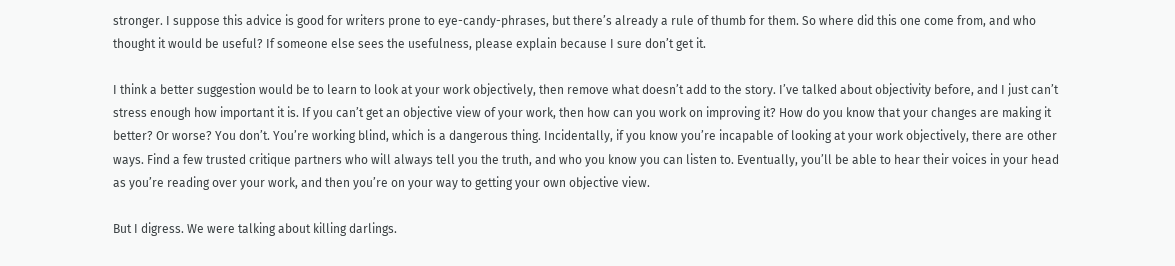stronger. I suppose this advice is good for writers prone to eye-candy-phrases, but there’s already a rule of thumb for them. So where did this one come from, and who thought it would be useful? If someone else sees the usefulness, please explain because I sure don’t get it.

I think a better suggestion would be to learn to look at your work objectively, then remove what doesn’t add to the story. I’ve talked about objectivity before, and I just can’t stress enough how important it is. If you can’t get an objective view of your work, then how can you work on improving it? How do you know that your changes are making it better? Or worse? You don’t. You’re working blind, which is a dangerous thing. Incidentally, if you know you’re incapable of looking at your work objectively, there are other ways. Find a few trusted critique partners who will always tell you the truth, and who you know you can listen to. Eventually, you’ll be able to hear their voices in your head as you’re reading over your work, and then you’re on your way to getting your own objective view.

But I digress. We were talking about killing darlings.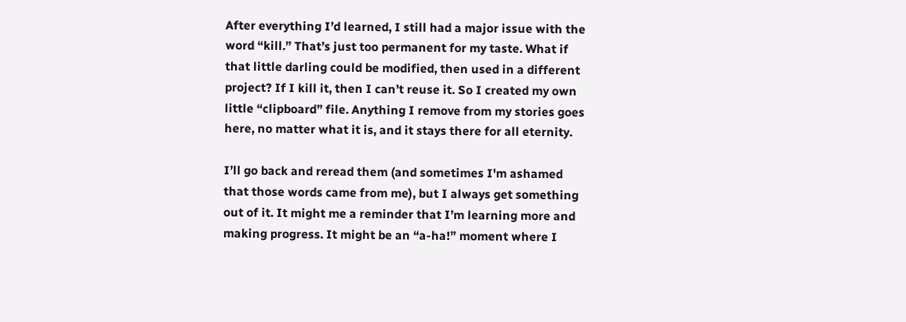After everything I’d learned, I still had a major issue with the word “kill.” That’s just too permanent for my taste. What if that little darling could be modified, then used in a different project? If I kill it, then I can’t reuse it. So I created my own little “clipboard” file. Anything I remove from my stories goes here, no matter what it is, and it stays there for all eternity.

I’ll go back and reread them (and sometimes I'm ashamed that those words came from me), but I always get something out of it. It might me a reminder that I’m learning more and making progress. It might be an “a-ha!” moment where I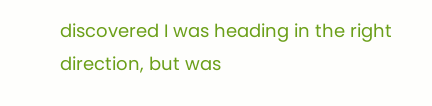discovered I was heading in the right direction, but was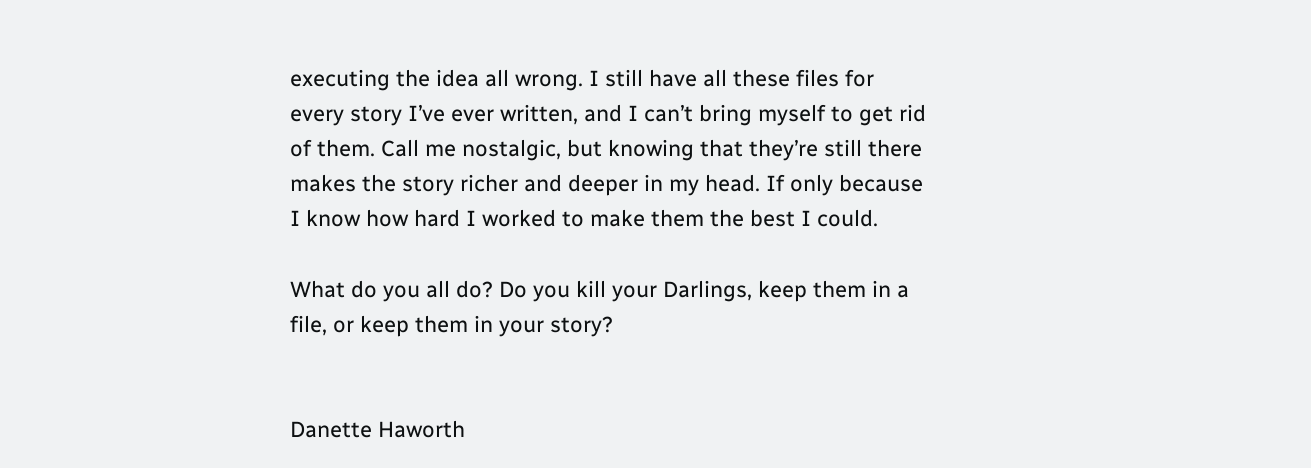executing the idea all wrong. I still have all these files for every story I’ve ever written, and I can’t bring myself to get rid of them. Call me nostalgic, but knowing that they’re still there makes the story richer and deeper in my head. If only because I know how hard I worked to make them the best I could.

What do you all do? Do you kill your Darlings, keep them in a file, or keep them in your story?


Danette Haworth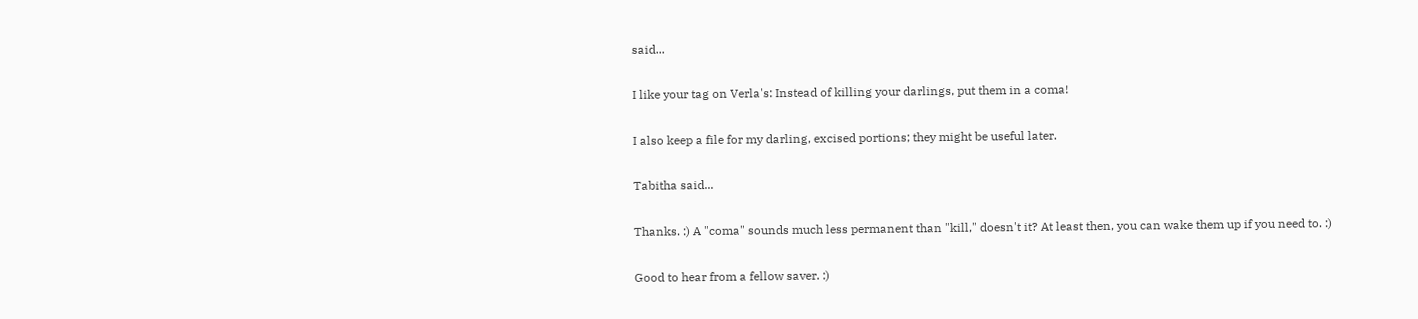said...

I like your tag on Verla's: Instead of killing your darlings, put them in a coma!

I also keep a file for my darling, excised portions; they might be useful later.

Tabitha said...

Thanks. :) A "coma" sounds much less permanent than "kill," doesn't it? At least then, you can wake them up if you need to. :)

Good to hear from a fellow saver. :)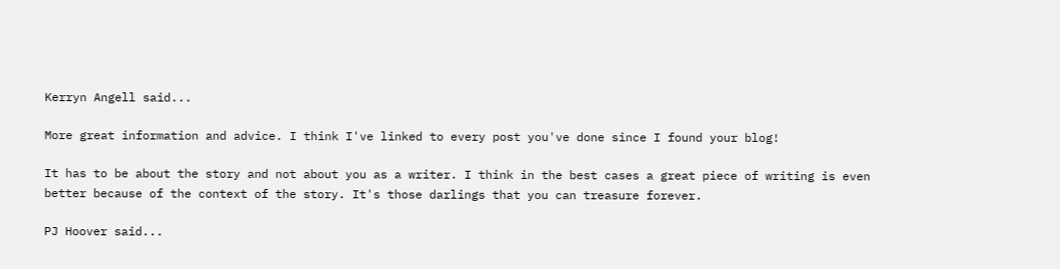Kerryn Angell said...

More great information and advice. I think I've linked to every post you've done since I found your blog!

It has to be about the story and not about you as a writer. I think in the best cases a great piece of writing is even better because of the context of the story. It's those darlings that you can treasure forever.

PJ Hoover said...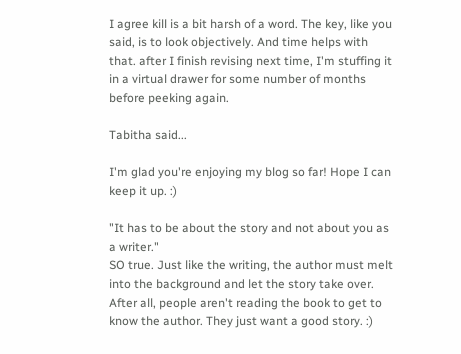I agree kill is a bit harsh of a word. The key, like you said, is to look objectively. And time helps with that. after I finish revising next time, I'm stuffing it in a virtual drawer for some number of months before peeking again.

Tabitha said...

I'm glad you're enjoying my blog so far! Hope I can keep it up. :)

"It has to be about the story and not about you as a writer."
SO true. Just like the writing, the author must melt into the background and let the story take over. After all, people aren't reading the book to get to know the author. They just want a good story. :)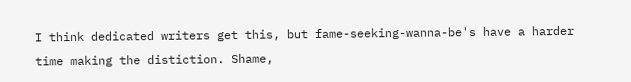I think dedicated writers get this, but fame-seeking-wanna-be's have a harder time making the distiction. Shame,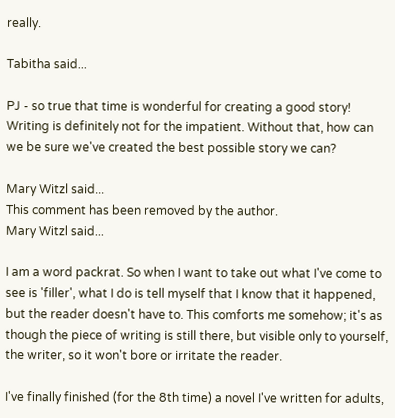really.

Tabitha said...

PJ - so true that time is wonderful for creating a good story! Writing is definitely not for the impatient. Without that, how can we be sure we've created the best possible story we can?

Mary Witzl said...
This comment has been removed by the author.
Mary Witzl said...

I am a word packrat. So when I want to take out what I've come to see is 'filler', what I do is tell myself that I know that it happened, but the reader doesn't have to. This comforts me somehow; it's as though the piece of writing is still there, but visible only to yourself, the writer, so it won't bore or irritate the reader.

I've finally finished (for the 8th time) a novel I've written for adults,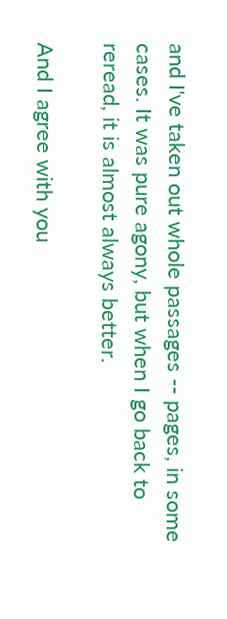and I've taken out whole passages -- pages, in some cases. It was pure agony, but when I go back to reread, it is almost always better.

And I agree with you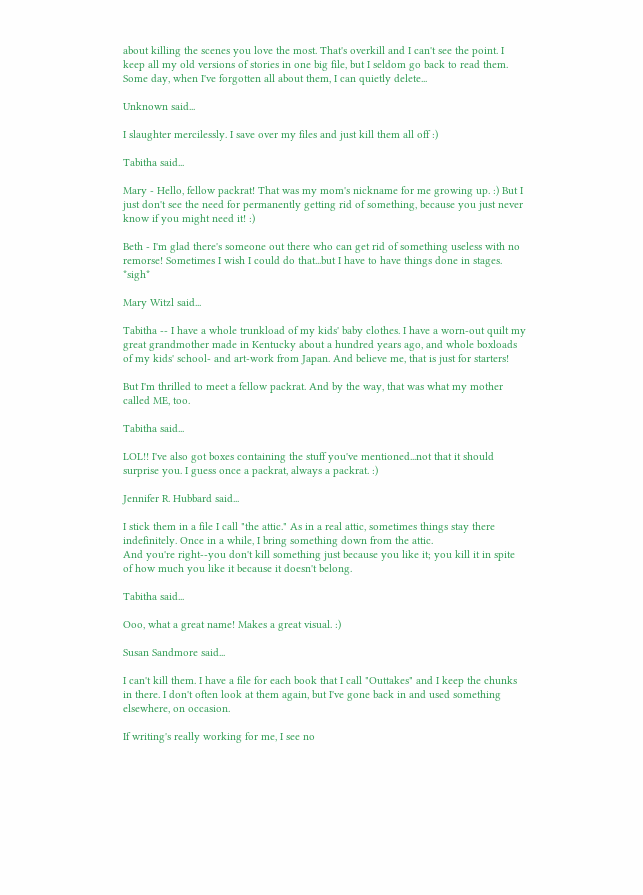about killing the scenes you love the most. That's overkill and I can't see the point. I keep all my old versions of stories in one big file, but I seldom go back to read them. Some day, when I've forgotten all about them, I can quietly delete...

Unknown said...

I slaughter mercilessly. I save over my files and just kill them all off :)

Tabitha said...

Mary - Hello, fellow packrat! That was my mom's nickname for me growing up. :) But I just don't see the need for permanently getting rid of something, because you just never know if you might need it! :)

Beth - I'm glad there's someone out there who can get rid of something useless with no remorse! Sometimes I wish I could do that...but I have to have things done in stages. *sigh*

Mary Witzl said...

Tabitha -- I have a whole trunkload of my kids' baby clothes. I have a worn-out quilt my great grandmother made in Kentucky about a hundred years ago, and whole boxloads of my kids' school- and art-work from Japan. And believe me, that is just for starters!

But I'm thrilled to meet a fellow packrat. And by the way, that was what my mother called ME, too.

Tabitha said...

LOL!! I've also got boxes containing the stuff you've mentioned...not that it should surprise you. I guess once a packrat, always a packrat. :)

Jennifer R. Hubbard said...

I stick them in a file I call "the attic." As in a real attic, sometimes things stay there indefinitely. Once in a while, I bring something down from the attic.
And you're right--you don't kill something just because you like it; you kill it in spite of how much you like it because it doesn't belong.

Tabitha said...

Ooo, what a great name! Makes a great visual. :)

Susan Sandmore said...

I can't kill them. I have a file for each book that I call "Outtakes" and I keep the chunks in there. I don't often look at them again, but I've gone back in and used something elsewhere, on occasion.

If writing's really working for me, I see no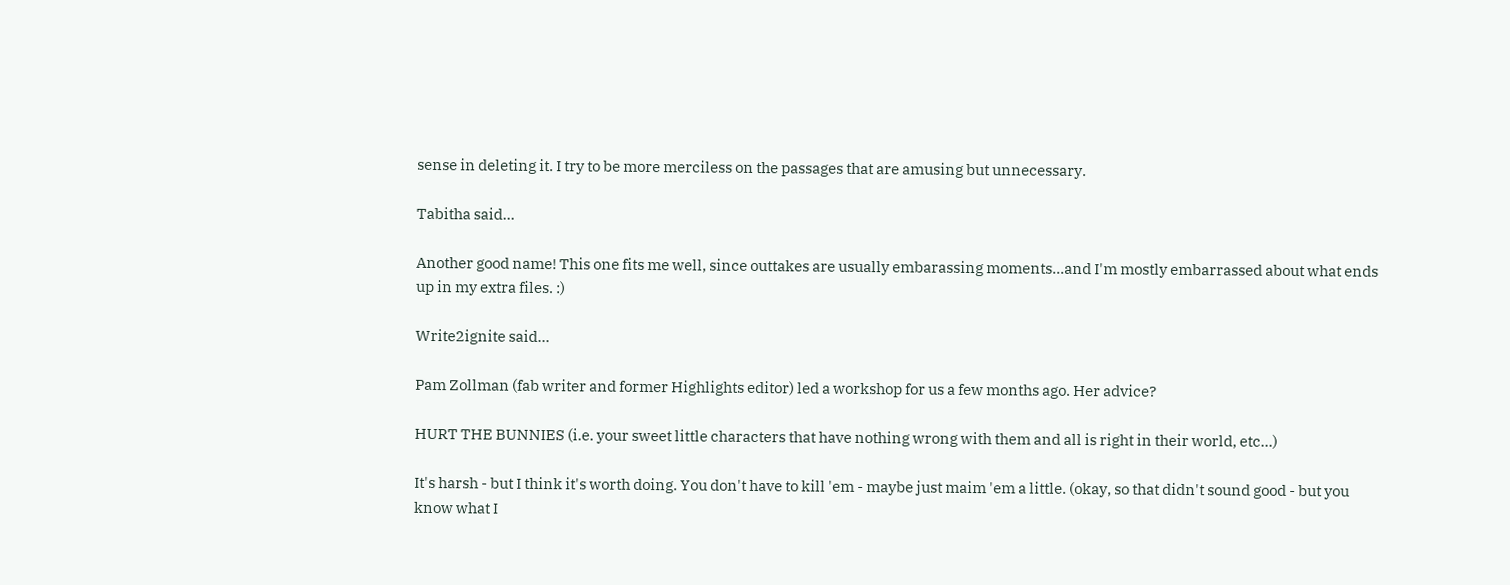sense in deleting it. I try to be more merciless on the passages that are amusing but unnecessary.

Tabitha said...

Another good name! This one fits me well, since outtakes are usually embarassing moments...and I'm mostly embarrassed about what ends up in my extra files. :)

Write2ignite said...

Pam Zollman (fab writer and former Highlights editor) led a workshop for us a few months ago. Her advice?

HURT THE BUNNIES (i.e. your sweet little characters that have nothing wrong with them and all is right in their world, etc...)

It's harsh - but I think it's worth doing. You don't have to kill 'em - maybe just maim 'em a little. (okay, so that didn't sound good - but you know what I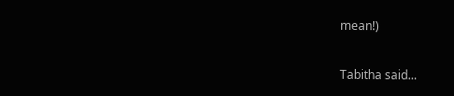mean!)


Tabitha said...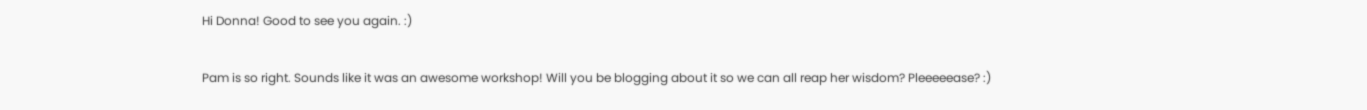Hi Donna! Good to see you again. :)

Pam is so right. Sounds like it was an awesome workshop! Will you be blogging about it so we can all reap her wisdom? Pleeeeease? :)